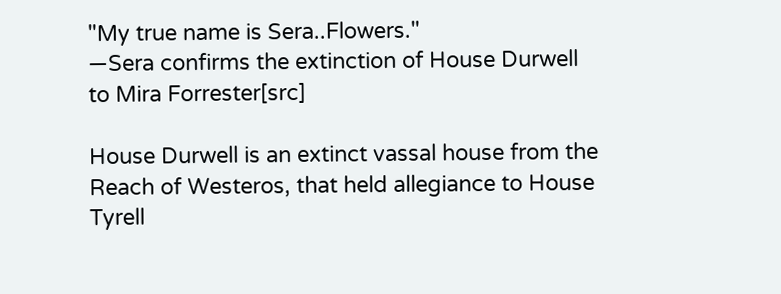"My true name is Sera..Flowers."
―Sera confirms the extinction of House Durwell to Mira Forrester[src]

House Durwell is an extinct vassal house from the Reach of Westeros, that held allegiance to House Tyrell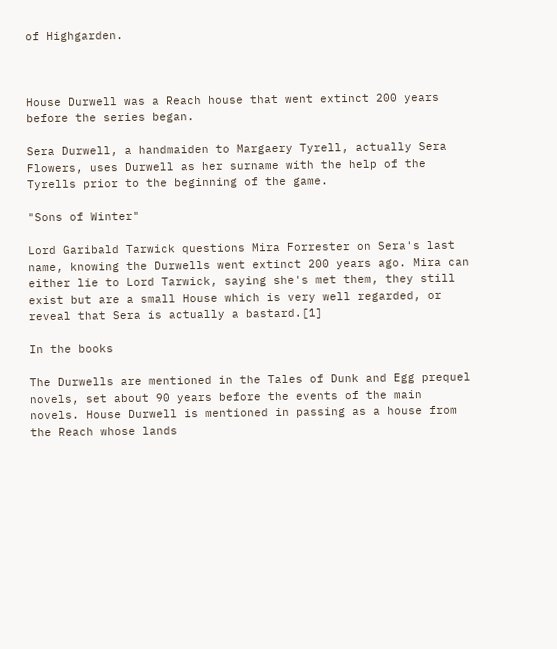of Highgarden.



House Durwell was a Reach house that went extinct 200 years before the series began.

Sera Durwell, a handmaiden to Margaery Tyrell, actually Sera Flowers, uses Durwell as her surname with the help of the Tyrells prior to the beginning of the game.

"Sons of Winter"

Lord Garibald Tarwick questions Mira Forrester on Sera's last name, knowing the Durwells went extinct 200 years ago. Mira can either lie to Lord Tarwick, saying she's met them, they still exist but are a small House which is very well regarded, or reveal that Sera is actually a bastard.[1]

In the books

The Durwells are mentioned in the Tales of Dunk and Egg prequel novels, set about 90 years before the events of the main novels. House Durwell is mentioned in passing as a house from the Reach whose lands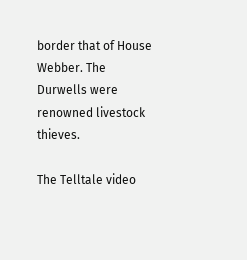border that of House Webber. The Durwells were renowned livestock thieves.

The Telltale video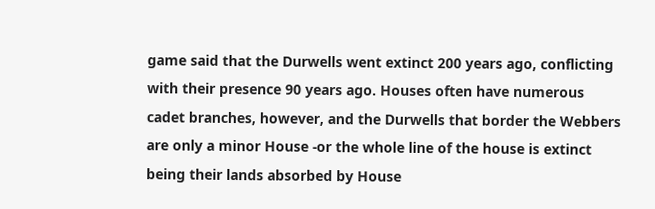game said that the Durwells went extinct 200 years ago, conflicting with their presence 90 years ago. Houses often have numerous cadet branches, however, and the Durwells that border the Webbers are only a minor House -or the whole line of the house is extinct being their lands absorbed by House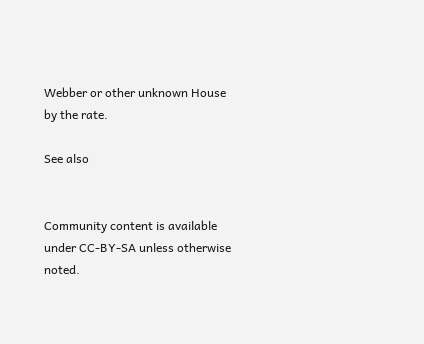Webber or other unknown House by the rate.

See also


Community content is available under CC-BY-SA unless otherwise noted.